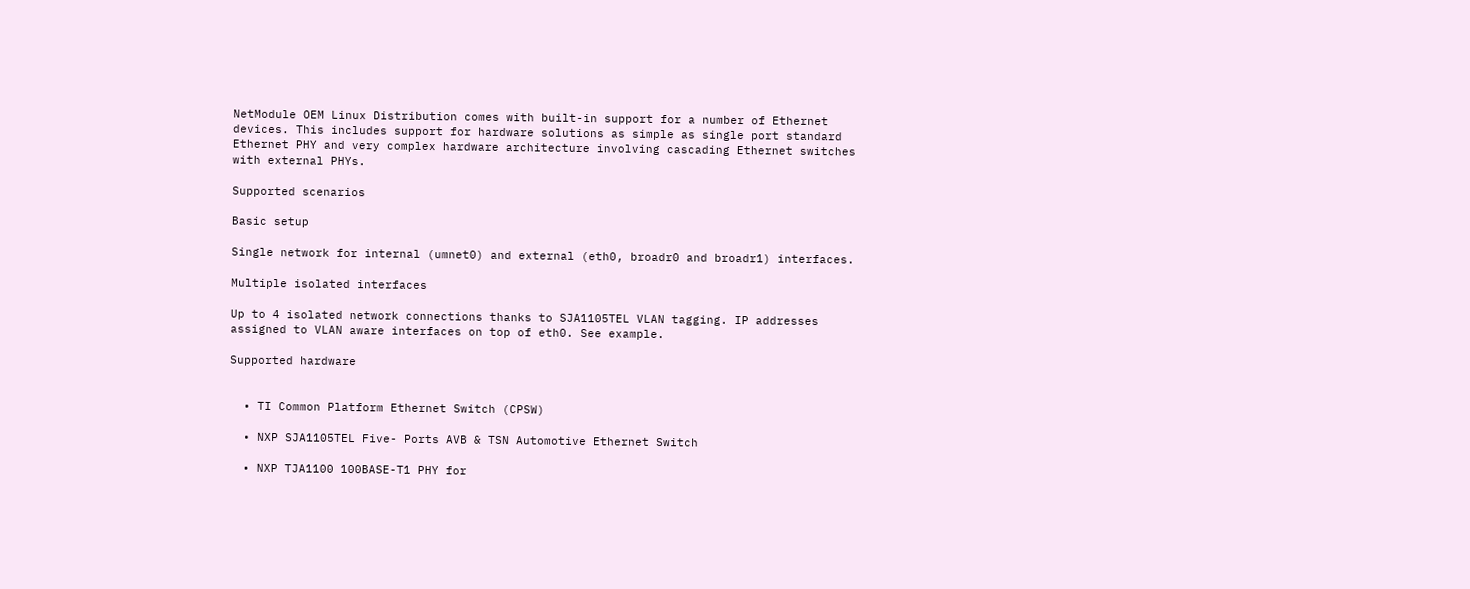NetModule OEM Linux Distribution comes with built-in support for a number of Ethernet devices. This includes support for hardware solutions as simple as single port standard Ethernet PHY and very complex hardware architecture involving cascading Ethernet switches with external PHYs.

Supported scenarios

Basic setup

Single network for internal (umnet0) and external (eth0, broadr0 and broadr1) interfaces.

Multiple isolated interfaces

Up to 4 isolated network connections thanks to SJA1105TEL VLAN tagging. IP addresses assigned to VLAN aware interfaces on top of eth0. See example.

Supported hardware


  • TI Common Platform Ethernet Switch (CPSW)

  • NXP SJA1105TEL Five- Ports AVB & TSN Automotive Ethernet Switch

  • NXP TJA1100 100BASE-T1 PHY for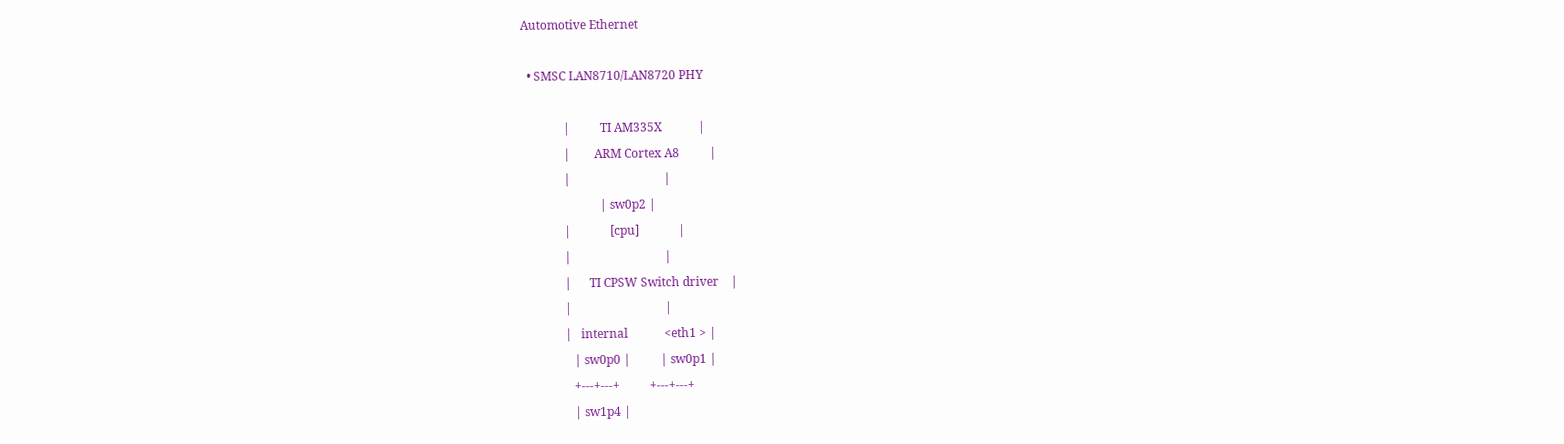Automotive Ethernet

  • SMSC LAN8710/LAN8720 PHY

              |          TI AM335X            |
              |        ARM Cortex A8          |
              |                               |
                          | sw0p2 |
              |             [cpu]             |
              |                               |
              |      TI CPSW Switch driver    |
              |                               |
              |   internal            <eth1 > |
                 | sw0p0 |          | sw0p1 |
                 +---+---+          +---+---+
                 | sw1p4 |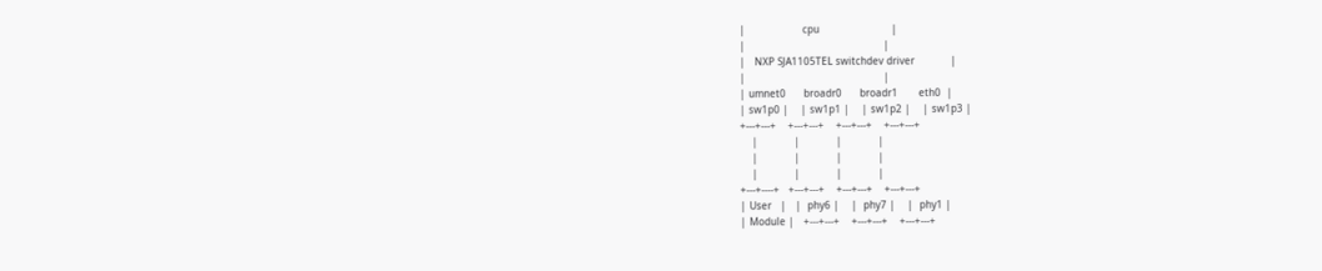|                   cpu                        |
|                                              |
|   NXP SJA1105TEL switchdev driver            |
|                                              |
| umnet0      broadr0      broadr1       eth0  |
| sw1p0 |    | sw1p1 |    | sw1p2 |    | sw1p3 |
+---+---+    +---+---+    +---+---+    +---+---+
    |            |            |            |
    |            |            |            |
    |            |            |            |
+---+----+   +---+---+    +---+---+    +---+---+
| User   |   |  phy6 |    |  phy7 |    |  phy1 |
| Module |   +---+---+    +---+---+    +---+---+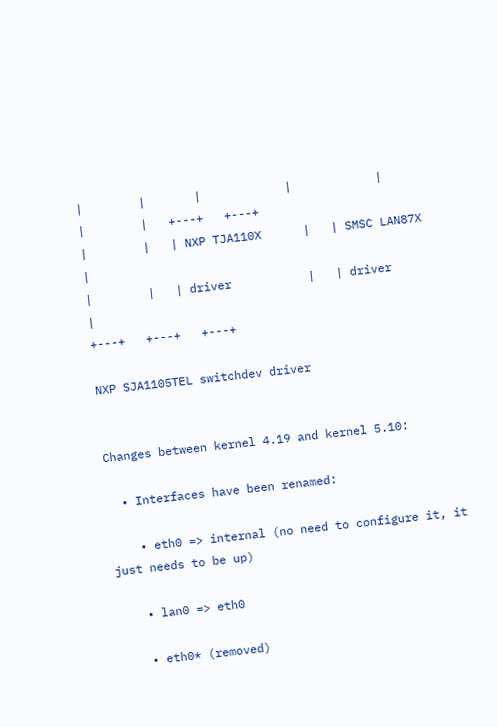|        |       |            |            |
|        |   +---+   +---+
|        |   | NXP TJA110X      |   | SMSC LAN87X     |
|        |   | driver           |   | driver          |
+---+   +---+   +---+

NXP SJA1105TEL switchdev driver


Changes between kernel 4.19 and kernel 5.10:

  • Interfaces have been renamed:

    • eth0 => internal (no need to configure it, it just needs to be up)

    • lan0 => eth0

    • eth0* (removed)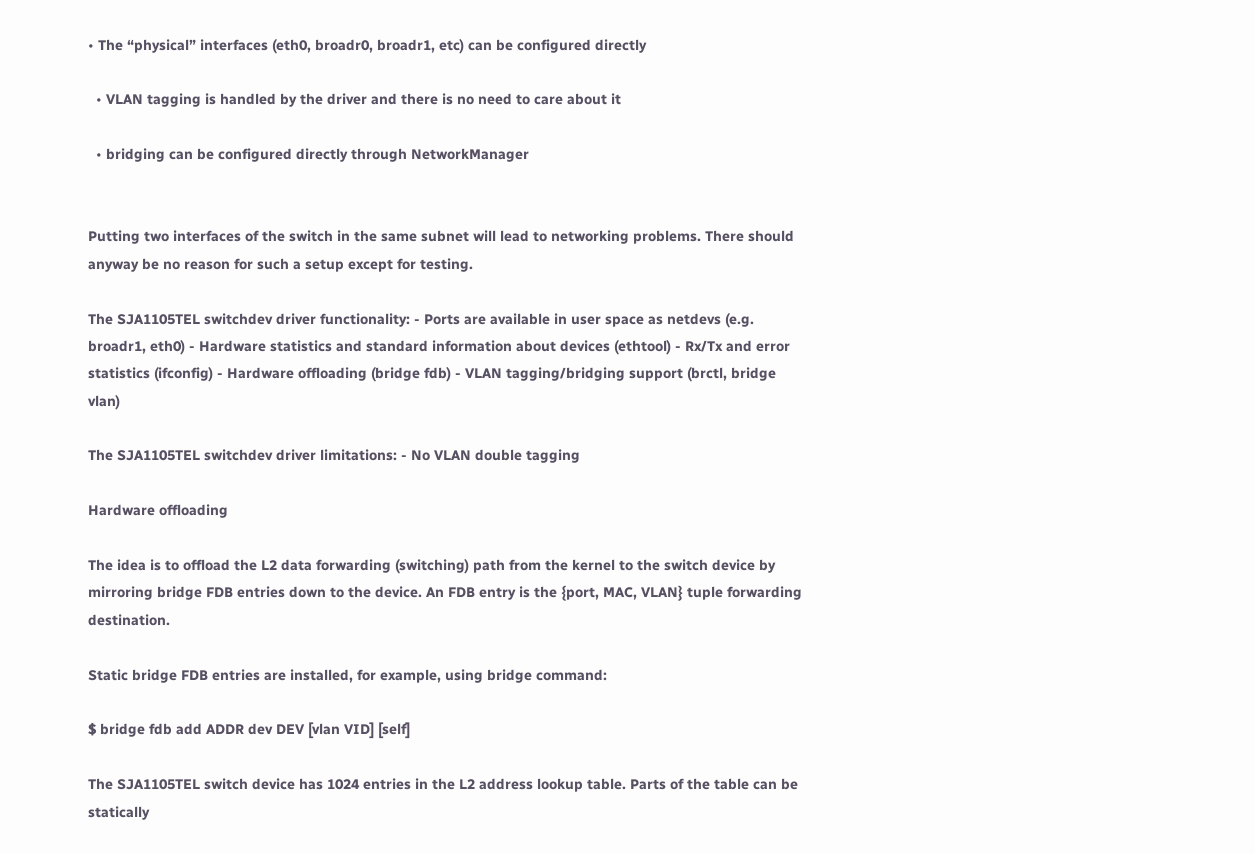• The “physical” interfaces (eth0, broadr0, broadr1, etc) can be configured directly

  • VLAN tagging is handled by the driver and there is no need to care about it

  • bridging can be configured directly through NetworkManager


Putting two interfaces of the switch in the same subnet will lead to networking problems. There should anyway be no reason for such a setup except for testing.

The SJA1105TEL switchdev driver functionality: - Ports are available in user space as netdevs (e.g. broadr1, eth0) - Hardware statistics and standard information about devices (ethtool) - Rx/Tx and error statistics (ifconfig) - Hardware offloading (bridge fdb) - VLAN tagging/bridging support (brctl, bridge vlan)

The SJA1105TEL switchdev driver limitations: - No VLAN double tagging

Hardware offloading

The idea is to offload the L2 data forwarding (switching) path from the kernel to the switch device by mirroring bridge FDB entries down to the device. An FDB entry is the {port, MAC, VLAN} tuple forwarding destination.

Static bridge FDB entries are installed, for example, using bridge command:

$ bridge fdb add ADDR dev DEV [vlan VID] [self]

The SJA1105TEL switch device has 1024 entries in the L2 address lookup table. Parts of the table can be statically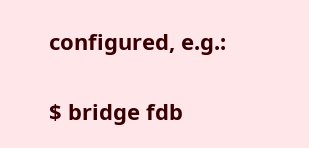configured, e.g.:

$ bridge fdb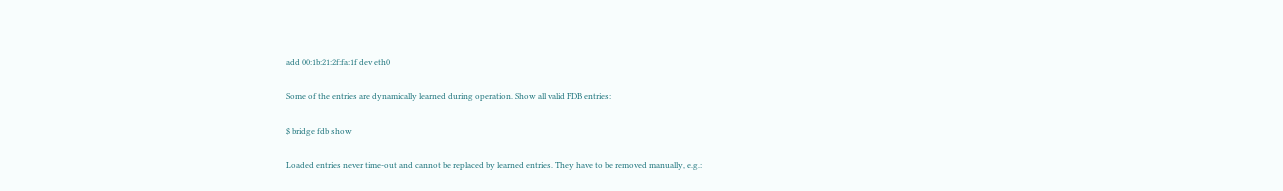add 00:1b:21:2f:fa:1f dev eth0

Some of the entries are dynamically learned during operation. Show all valid FDB entries:

$ bridge fdb show

Loaded entries never time-out and cannot be replaced by learned entries. They have to be removed manually, e.g.: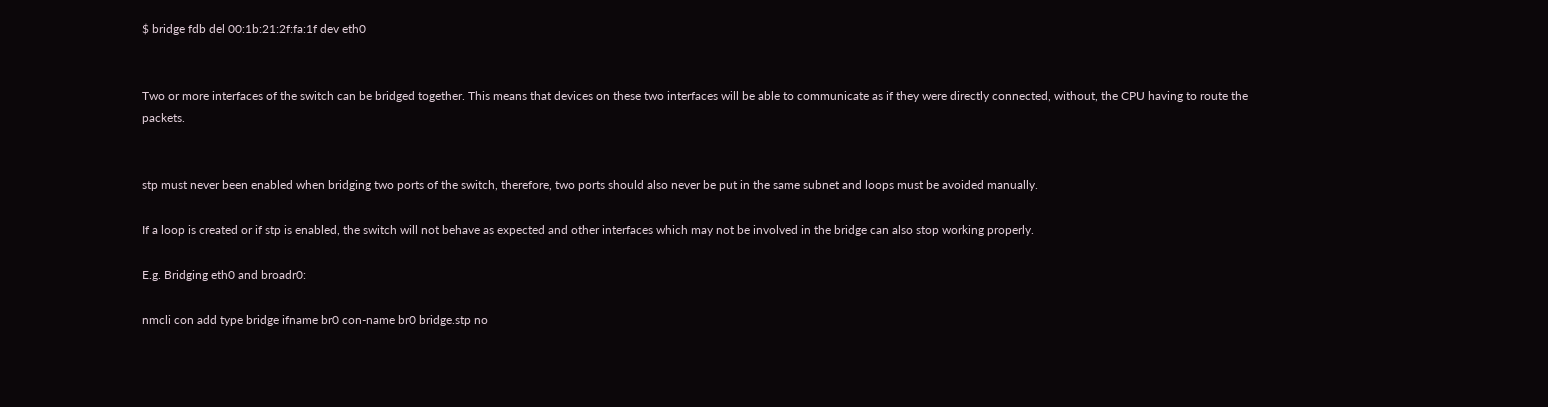$ bridge fdb del 00:1b:21:2f:fa:1f dev eth0


Two or more interfaces of the switch can be bridged together. This means that devices on these two interfaces will be able to communicate as if they were directly connected, without, the CPU having to route the packets.


stp must never been enabled when bridging two ports of the switch, therefore, two ports should also never be put in the same subnet and loops must be avoided manually.

If a loop is created or if stp is enabled, the switch will not behave as expected and other interfaces which may not be involved in the bridge can also stop working properly.

E.g. Bridging eth0 and broadr0:

nmcli con add type bridge ifname br0 con-name br0 bridge.stp no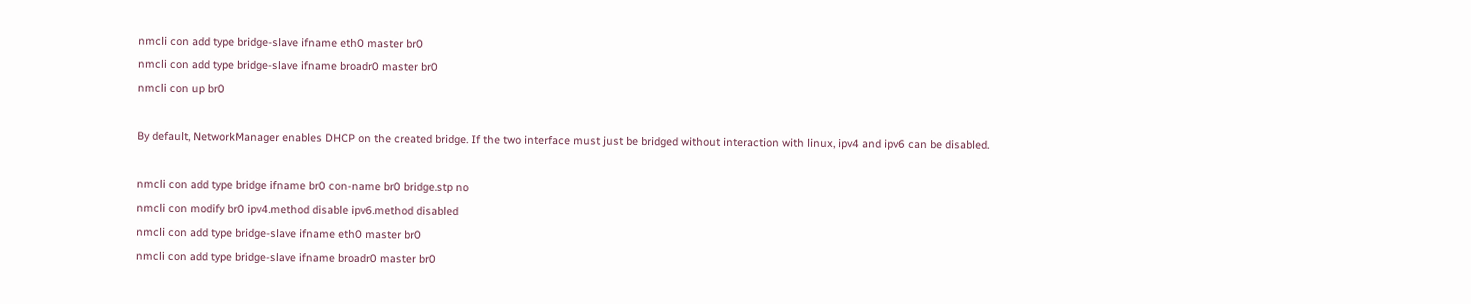nmcli con add type bridge-slave ifname eth0 master br0
nmcli con add type bridge-slave ifname broadr0 master br0
nmcli con up br0

By default, NetworkManager enables DHCP on the created bridge. If the two interface must just be bridged without interaction with linux, ipv4 and ipv6 can be disabled.

nmcli con add type bridge ifname br0 con-name br0 bridge.stp no
nmcli con modify br0 ipv4.method disable ipv6.method disabled
nmcli con add type bridge-slave ifname eth0 master br0
nmcli con add type bridge-slave ifname broadr0 master br0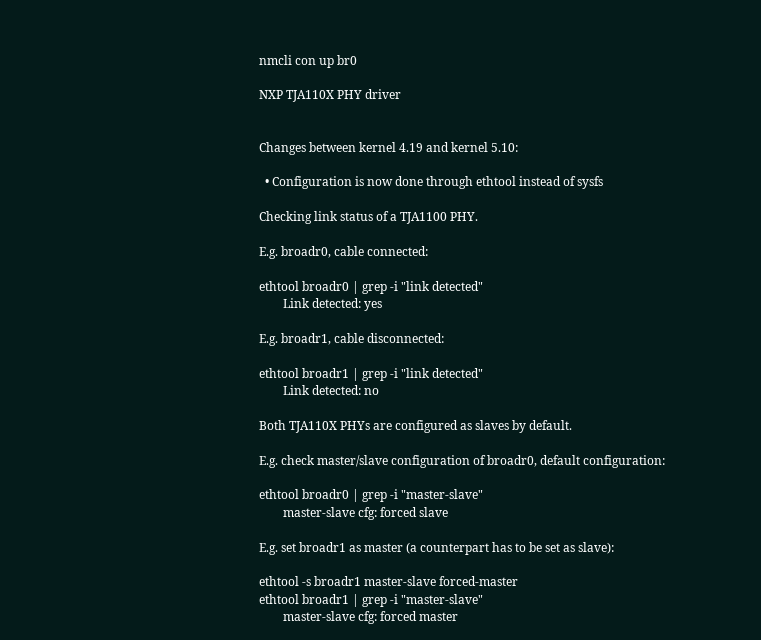nmcli con up br0

NXP TJA110X PHY driver


Changes between kernel 4.19 and kernel 5.10:

  • Configuration is now done through ethtool instead of sysfs

Checking link status of a TJA1100 PHY.

E.g. broadr0, cable connected:

ethtool broadr0 | grep -i "link detected"
        Link detected: yes

E.g. broadr1, cable disconnected:

ethtool broadr1 | grep -i "link detected"
        Link detected: no

Both TJA110X PHYs are configured as slaves by default.

E.g. check master/slave configuration of broadr0, default configuration:

ethtool broadr0 | grep -i "master-slave"
        master-slave cfg: forced slave

E.g. set broadr1 as master (a counterpart has to be set as slave):

ethtool -s broadr1 master-slave forced-master
ethtool broadr1 | grep -i "master-slave"
        master-slave cfg: forced master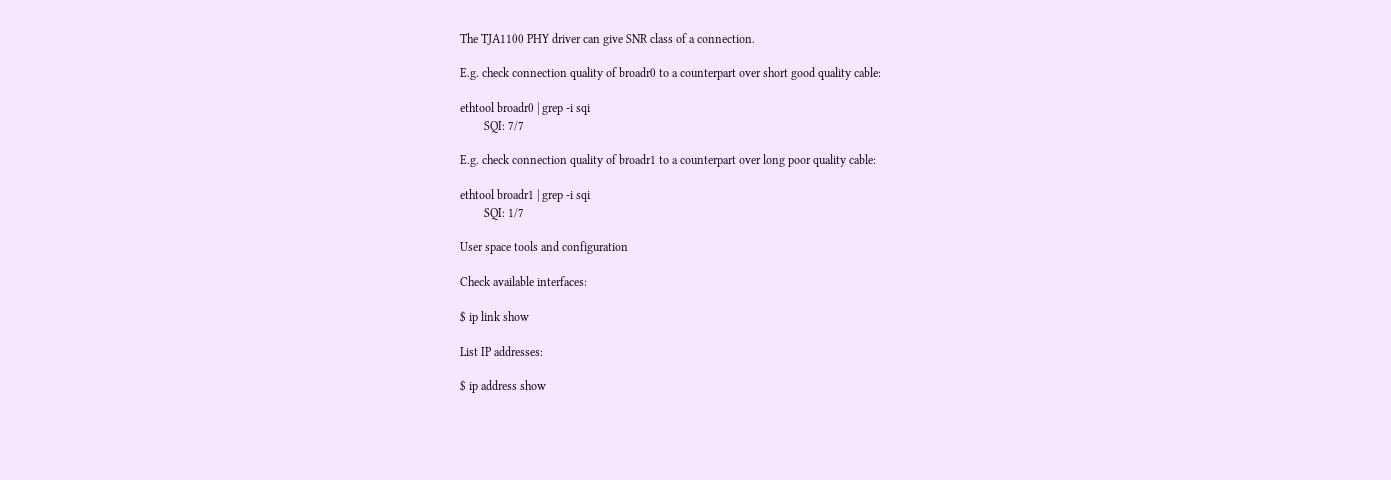The TJA1100 PHY driver can give SNR class of a connection.

E.g. check connection quality of broadr0 to a counterpart over short good quality cable:

ethtool broadr0 | grep -i sqi
        SQI: 7/7

E.g. check connection quality of broadr1 to a counterpart over long poor quality cable:

ethtool broadr1 | grep -i sqi
        SQI: 1/7

User space tools and configuration

Check available interfaces:

$ ip link show

List IP addresses:

$ ip address show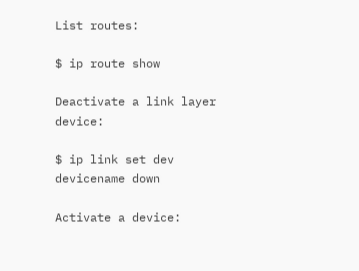List routes:

$ ip route show

Deactivate a link layer device:

$ ip link set dev devicename down

Activate a device: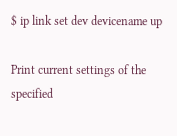$ ip link set dev devicename up

Print current settings of the specified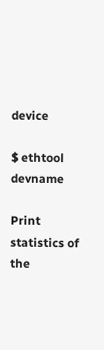device

$ ethtool devname

Print statistics of the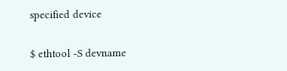specified device

$ ethtool -S devname